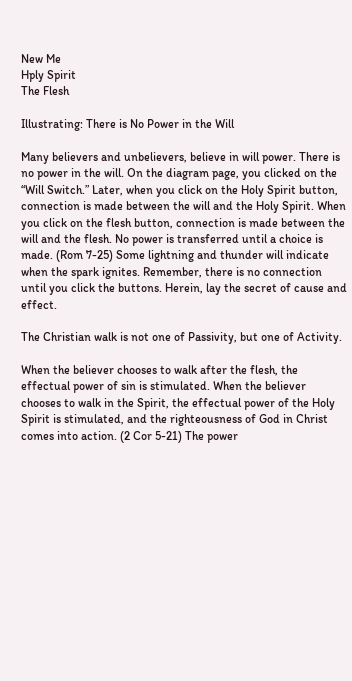New Me
Hply Spirit
The Flesh

Illustrating: There is No Power in the Will

Many believers and unbelievers, believe in will power. There is no power in the will. On the diagram page, you clicked on the “Will Switch.” Later, when you click on the Holy Spirit button, connection is made between the will and the Holy Spirit. When you click on the flesh button, connection is made between the will and the flesh. No power is transferred until a choice is made. (Rom 7-25) Some lightning and thunder will indicate when the spark ignites. Remember, there is no connection until you click the buttons. Herein, lay the secret of cause and effect.

The Christian walk is not one of Passivity, but one of Activity.

When the believer chooses to walk after the flesh, the effectual power of sin is stimulated. When the believer chooses to walk in the Spirit, the effectual power of the Holy Spirit is stimulated, and the righteousness of God in Christ comes into action. (2 Cor 5-21) The power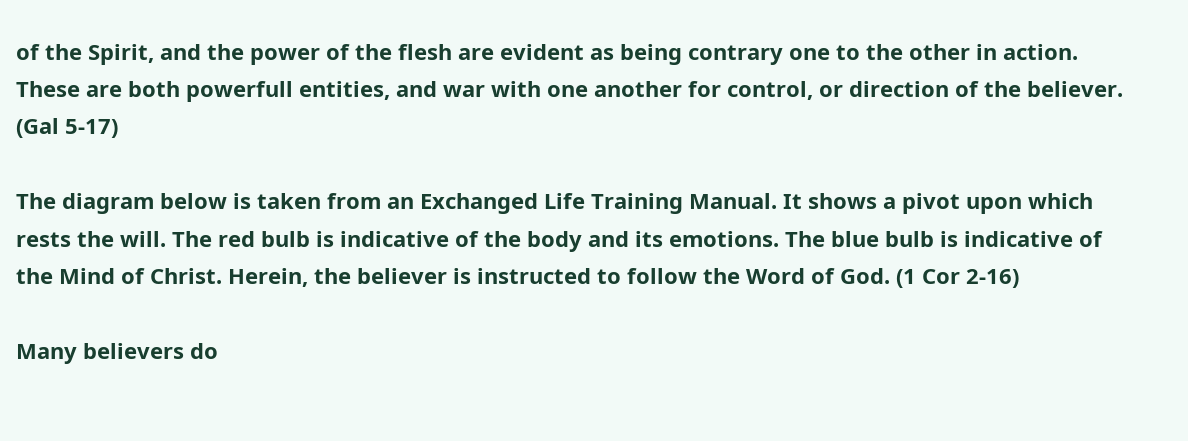of the Spirit, and the power of the flesh are evident as being contrary one to the other in action. These are both powerfull entities, and war with one another for control, or direction of the believer. (Gal 5-17)

The diagram below is taken from an Exchanged Life Training Manual. It shows a pivot upon which rests the will. The red bulb is indicative of the body and its emotions. The blue bulb is indicative of the Mind of Christ. Herein, the believer is instructed to follow the Word of God. (1 Cor 2-16)

Many believers do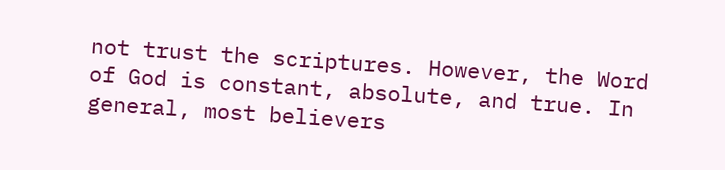not trust the scriptures. However, the Word of God is constant, absolute, and true. In general, most believers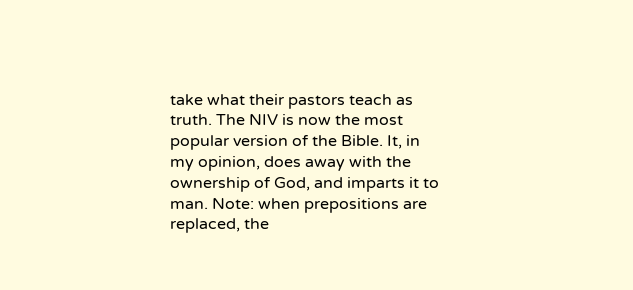take what their pastors teach as truth. The NIV is now the most popular version of the Bible. It, in my opinion, does away with the ownership of God, and imparts it to man. Note: when prepositions are replaced, the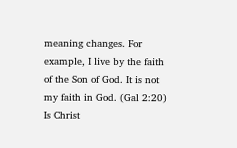meaning changes. For example, I live by the faith of the Son of God. It is not my faith in God. (Gal 2:20) Is Christ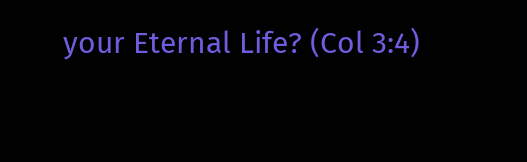your Eternal Life? (Col 3:4)